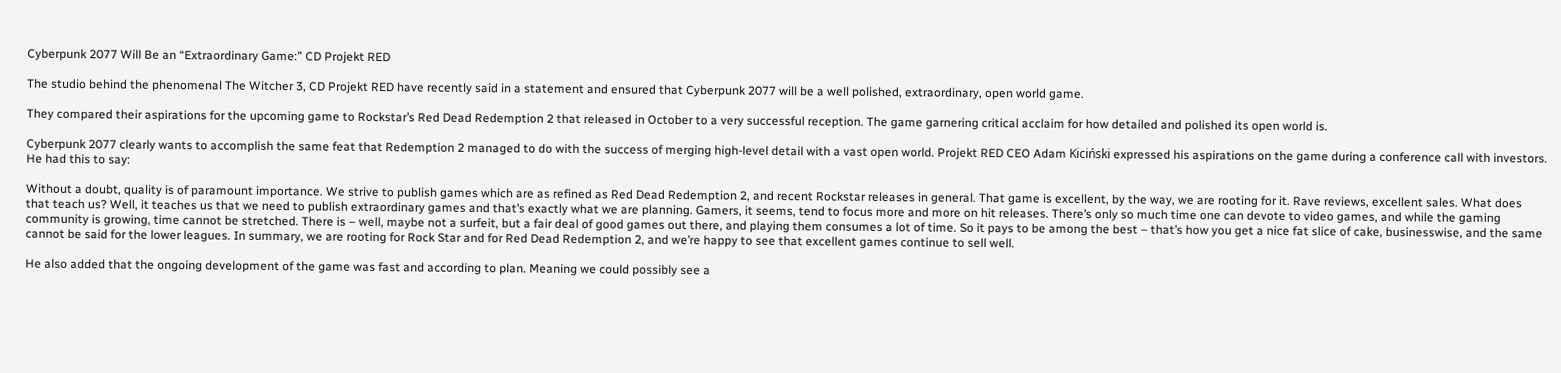Cyberpunk 2077 Will Be an “Extraordinary Game:” CD Projekt RED

The studio behind the phenomenal The Witcher 3, CD Projekt RED have recently said in a statement and ensured that Cyberpunk 2077 will be a well polished, extraordinary, open world game.

They compared their aspirations for the upcoming game to Rockstar’s Red Dead Redemption 2 that released in October to a very successful reception. The game garnering critical acclaim for how detailed and polished its open world is.

Cyberpunk 2077 clearly wants to accomplish the same feat that Redemption 2 managed to do with the success of merging high-level detail with a vast open world. Projekt RED CEO Adam Kiciński expressed his aspirations on the game during a conference call with investors. He had this to say:

Without a doubt, quality is of paramount importance. We strive to publish games which are as refined as Red Dead Redemption 2, and recent Rockstar releases in general. That game is excellent, by the way, we are rooting for it. Rave reviews, excellent sales. What does that teach us? Well, it teaches us that we need to publish extraordinary games and that’s exactly what we are planning. Gamers, it seems, tend to focus more and more on hit releases. There’s only so much time one can devote to video games, and while the gaming community is growing, time cannot be stretched. There is – well, maybe not a surfeit, but a fair deal of good games out there, and playing them consumes a lot of time. So it pays to be among the best – that’s how you get a nice fat slice of cake, businesswise, and the same cannot be said for the lower leagues. In summary, we are rooting for Rock Star and for Red Dead Redemption 2, and we’re happy to see that excellent games continue to sell well.

He also added that the ongoing development of the game was fast and according to plan. Meaning we could possibly see a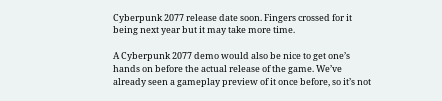Cyberpunk 2077 release date soon. Fingers crossed for it being next year but it may take more time.

A Cyberpunk 2077 demo would also be nice to get one’s hands on before the actual release of the game. We’ve already seen a gameplay preview of it once before, so it’s not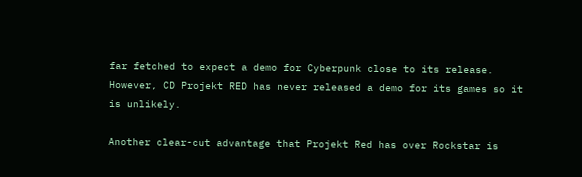far fetched to expect a demo for Cyberpunk close to its release. However, CD Projekt RED has never released a demo for its games so it is unlikely.

Another clear-cut advantage that Projekt Red has over Rockstar is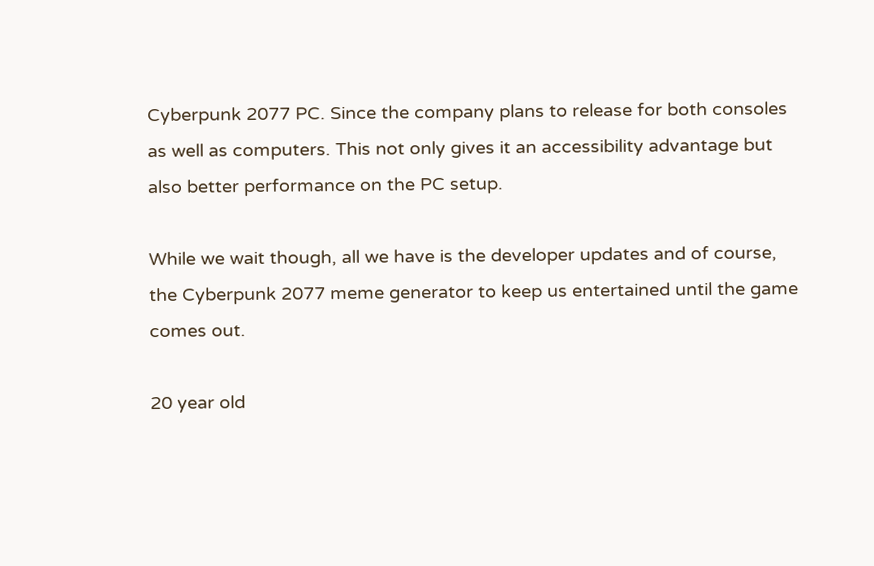Cyberpunk 2077 PC. Since the company plans to release for both consoles as well as computers. This not only gives it an accessibility advantage but also better performance on the PC setup.

While we wait though, all we have is the developer updates and of course, the Cyberpunk 2077 meme generator to keep us entertained until the game comes out.

20 year old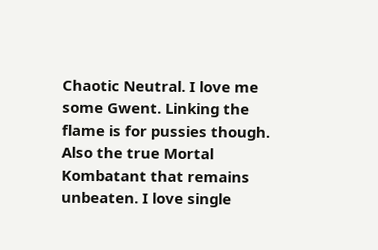Chaotic Neutral. I love me some Gwent. Linking the flame is for pussies though. Also the true Mortal Kombatant that remains unbeaten. I love single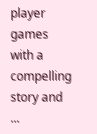player games with a compelling story and ...